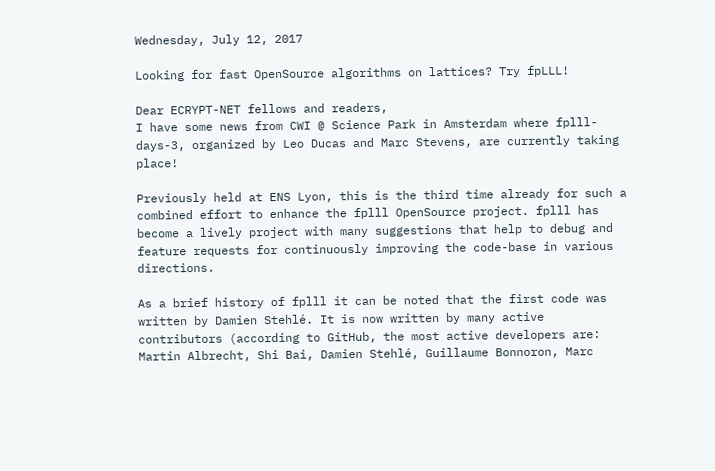Wednesday, July 12, 2017

Looking for fast OpenSource algorithms on lattices? Try fpLLL!

Dear ECRYPT-NET fellows and readers,
I have some news from CWI @ Science Park in Amsterdam where fplll-days-3, organized by Leo Ducas and Marc Stevens, are currently taking place!

Previously held at ENS Lyon, this is the third time already for such a combined effort to enhance the fplll OpenSource project. fplll has become a lively project with many suggestions that help to debug and feature requests for continuously improving the code-base in various directions.

As a brief history of fplll it can be noted that the first code was written by Damien Stehlé. It is now written by many active contributors (according to GitHub, the most active developers are: Martin Albrecht, Shi Bai, Damien Stehlé, Guillaume Bonnoron, Marc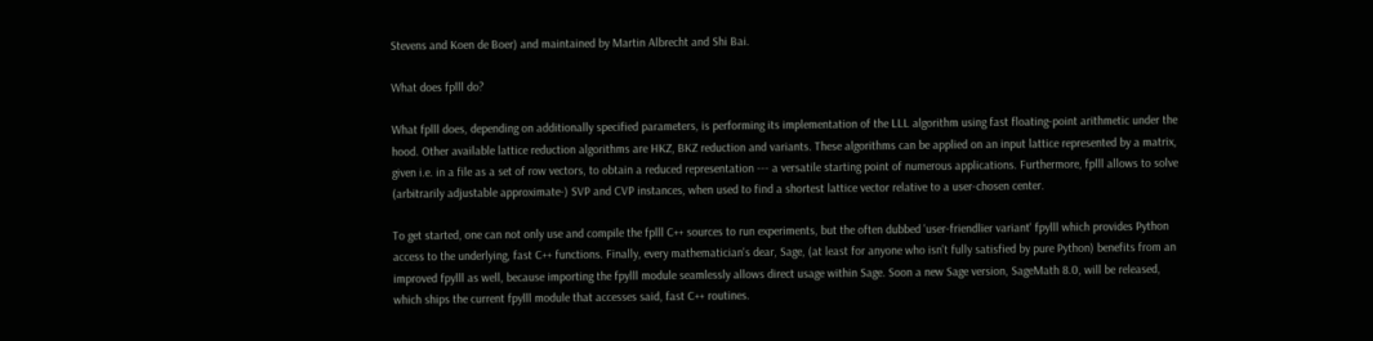Stevens and Koen de Boer) and maintained by Martin Albrecht and Shi Bai.

What does fplll do?

What fplll does, depending on additionally specified parameters, is performing its implementation of the LLL algorithm using fast floating-point arithmetic under the hood. Other available lattice reduction algorithms are HKZ, BKZ reduction and variants. These algorithms can be applied on an input lattice represented by a matrix, given i.e. in a file as a set of row vectors, to obtain a reduced representation --- a versatile starting point of numerous applications. Furthermore, fplll allows to solve (arbitrarily adjustable approximate-) SVP and CVP instances, when used to find a shortest lattice vector relative to a user-chosen center.

To get started, one can not only use and compile the fplll C++ sources to run experiments, but the often dubbed 'user-friendlier variant' fpylll which provides Python access to the underlying, fast C++ functions. Finally, every mathematician's dear, Sage, (at least for anyone who isn't fully satisfied by pure Python) benefits from an improved fpylll as well, because importing the fpylll module seamlessly allows direct usage within Sage. Soon a new Sage version, SageMath 8.0, will be released, which ships the current fpylll module that accesses said, fast C++ routines.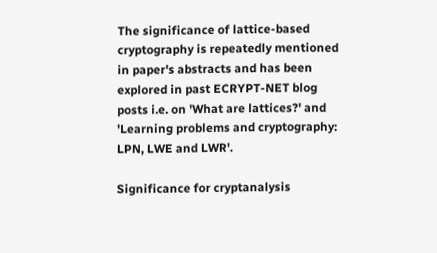The significance of lattice-based cryptography is repeatedly mentioned in paper's abstracts and has been explored in past ECRYPT-NET blog posts i.e. on 'What are lattices?' and 'Learning problems and cryptography: LPN, LWE and LWR'.

Significance for cryptanalysis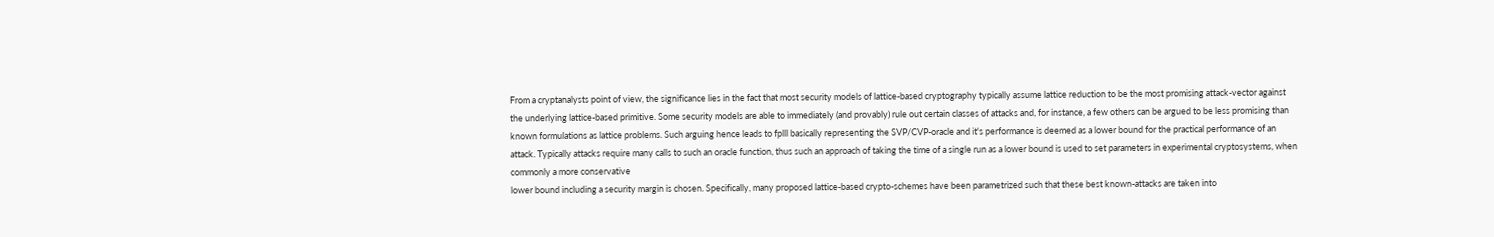From a cryptanalysts point of view, the significance lies in the fact that most security models of lattice-based cryptography typically assume lattice reduction to be the most promising attack-vector against the underlying lattice-based primitive. Some security models are able to immediately (and provably) rule out certain classes of attacks and, for instance, a few others can be argued to be less promising than known formulations as lattice problems. Such arguing hence leads to fplll basically representing the SVP/CVP-oracle and it's performance is deemed as a lower bound for the practical performance of an attack. Typically attacks require many calls to such an oracle function, thus such an approach of taking the time of a single run as a lower bound is used to set parameters in experimental cryptosystems, when commonly a more conservative
lower bound including a security margin is chosen. Specifically, many proposed lattice-based crypto-schemes have been parametrized such that these best known-attacks are taken into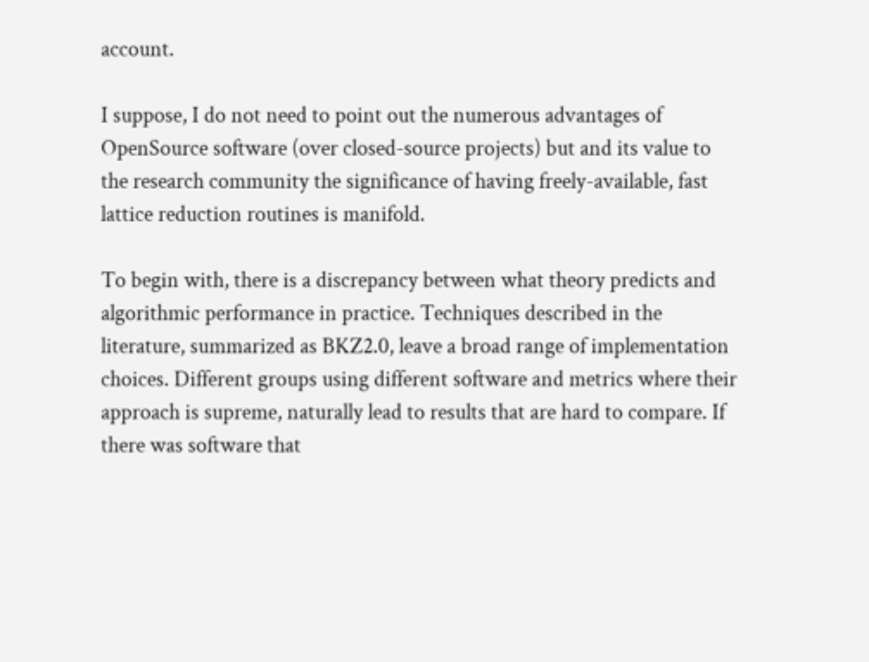account.

I suppose, I do not need to point out the numerous advantages of OpenSource software (over closed-source projects) but and its value to the research community the significance of having freely-available, fast lattice reduction routines is manifold.

To begin with, there is a discrepancy between what theory predicts and algorithmic performance in practice. Techniques described in the literature, summarized as BKZ2.0, leave a broad range of implementation choices. Different groups using different software and metrics where their approach is supreme, naturally lead to results that are hard to compare. If there was software that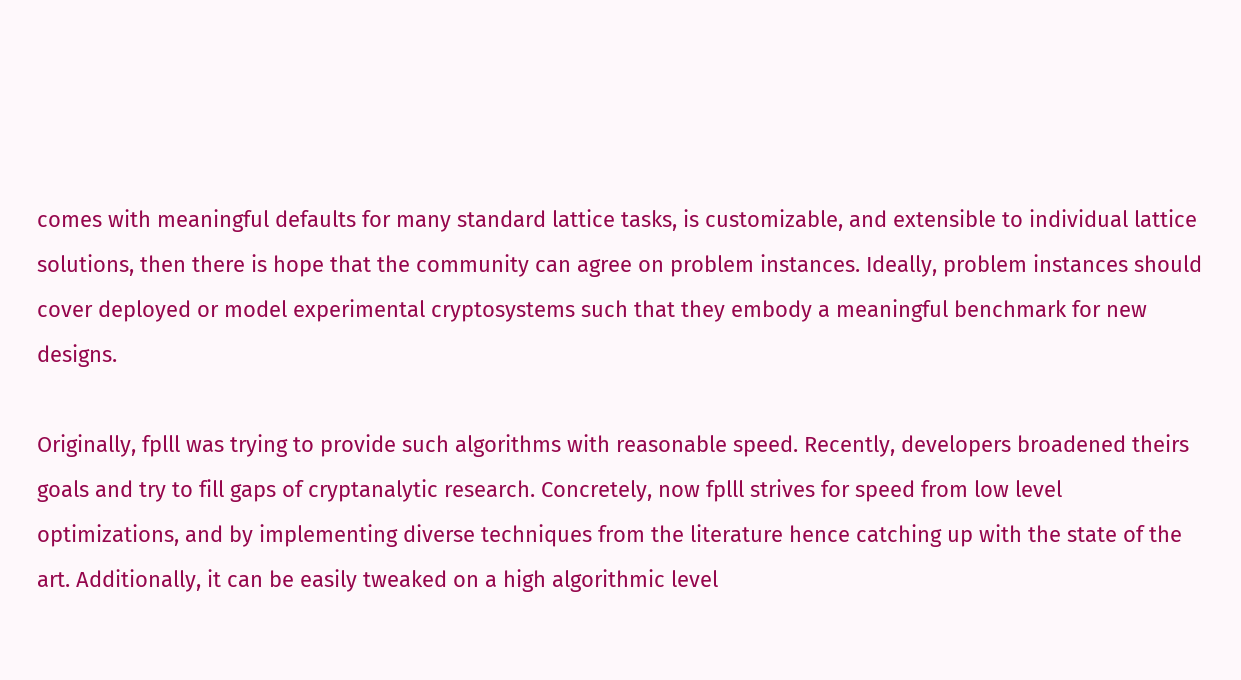comes with meaningful defaults for many standard lattice tasks, is customizable, and extensible to individual lattice solutions, then there is hope that the community can agree on problem instances. Ideally, problem instances should cover deployed or model experimental cryptosystems such that they embody a meaningful benchmark for new designs.

Originally, fplll was trying to provide such algorithms with reasonable speed. Recently, developers broadened theirs goals and try to fill gaps of cryptanalytic research. Concretely, now fplll strives for speed from low level optimizations, and by implementing diverse techniques from the literature hence catching up with the state of the art. Additionally, it can be easily tweaked on a high algorithmic level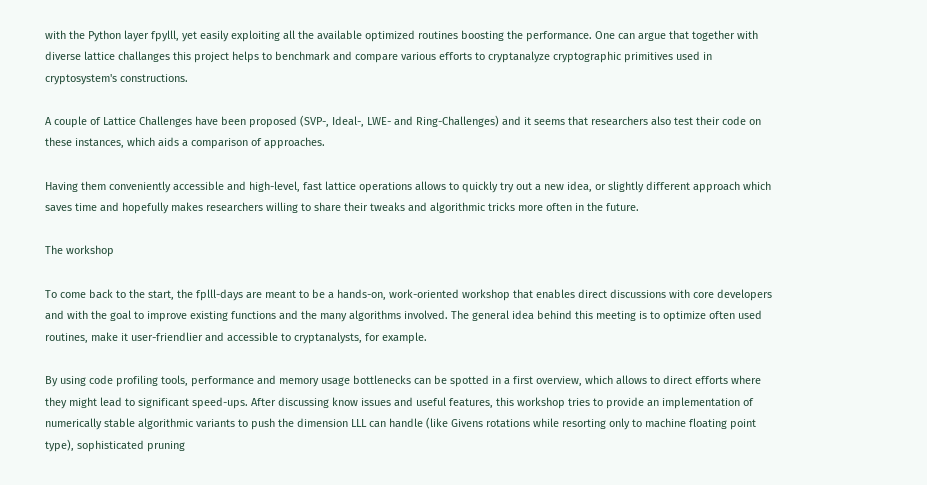with the Python layer fpylll, yet easily exploiting all the available optimized routines boosting the performance. One can argue that together with diverse lattice challanges this project helps to benchmark and compare various efforts to cryptanalyze cryptographic primitives used in cryptosystem's constructions.

A couple of Lattice Challenges have been proposed (SVP-, Ideal-, LWE- and Ring-Challenges) and it seems that researchers also test their code on these instances, which aids a comparison of approaches.

Having them conveniently accessible and high-level, fast lattice operations allows to quickly try out a new idea, or slightly different approach which saves time and hopefully makes researchers willing to share their tweaks and algorithmic tricks more often in the future.

The workshop

To come back to the start, the fplll-days are meant to be a hands-on, work-oriented workshop that enables direct discussions with core developers and with the goal to improve existing functions and the many algorithms involved. The general idea behind this meeting is to optimize often used routines, make it user-friendlier and accessible to cryptanalysts, for example.

By using code profiling tools, performance and memory usage bottlenecks can be spotted in a first overview, which allows to direct efforts where they might lead to significant speed-ups. After discussing know issues and useful features, this workshop tries to provide an implementation of numerically stable algorithmic variants to push the dimension LLL can handle (like Givens rotations while resorting only to machine floating point type), sophisticated pruning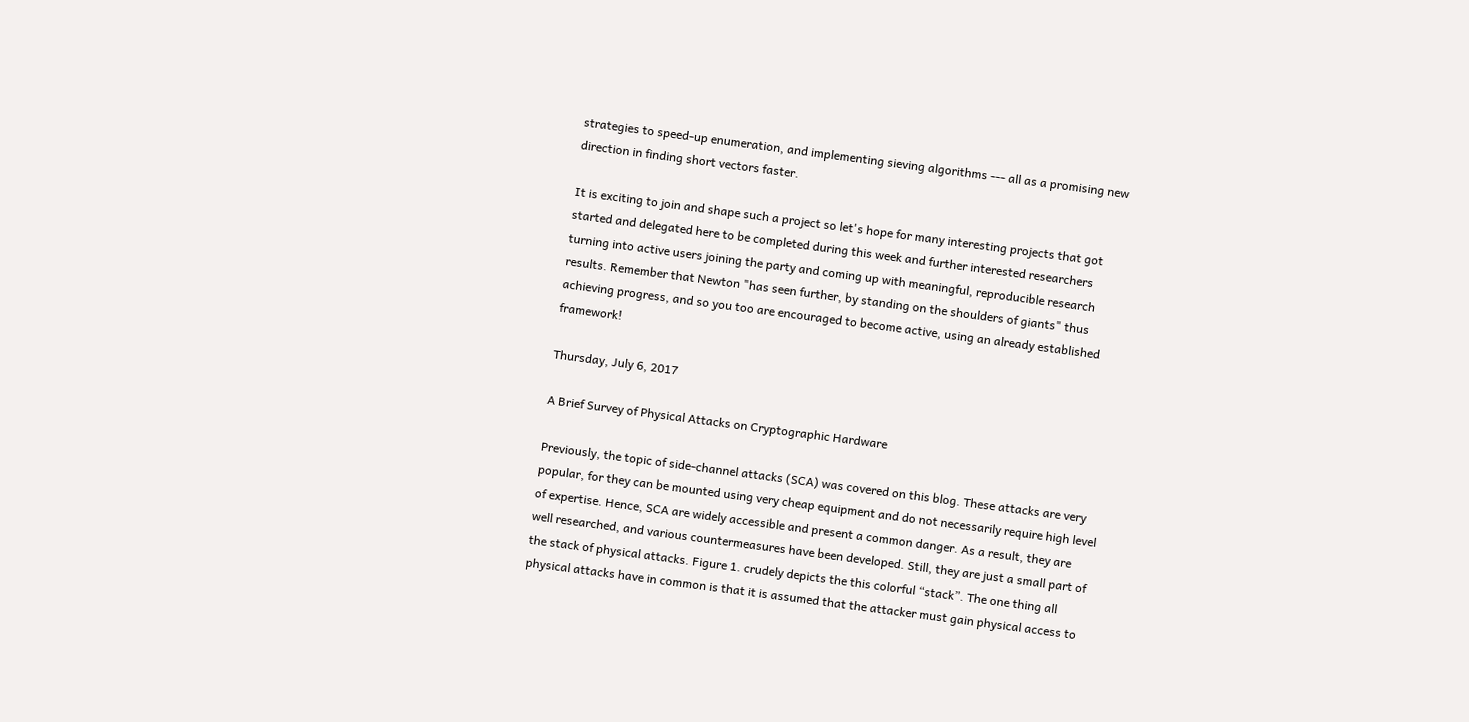strategies to speed-up enumeration, and implementing sieving algorithms --- all as a promising new direction in finding short vectors faster.

It is exciting to join and shape such a project so let's hope for many interesting projects that got started and delegated here to be completed during this week and further interested researchers turning into active users joining the party and coming up with meaningful, reproducible research results. Remember that Newton "has seen further, by standing on the shoulders of giants" thus achieving progress, and so you too are encouraged to become active, using an already established framework!

Thursday, July 6, 2017

A Brief Survey of Physical Attacks on Cryptographic Hardware

Previously, the topic of side-channel attacks (SCA) was covered on this blog. These attacks are very popular, for they can be mounted using very cheap equipment and do not necessarily require high level of expertise. Hence, SCA are widely accessible and present a common danger. As a result, they are well researched, and various countermeasures have been developed. Still, they are just a small part of the stack of physical attacks. Figure 1. crudely depicts the this colorful “stack”. The one thing all physical attacks have in common is that it is assumed that the attacker must gain physical access to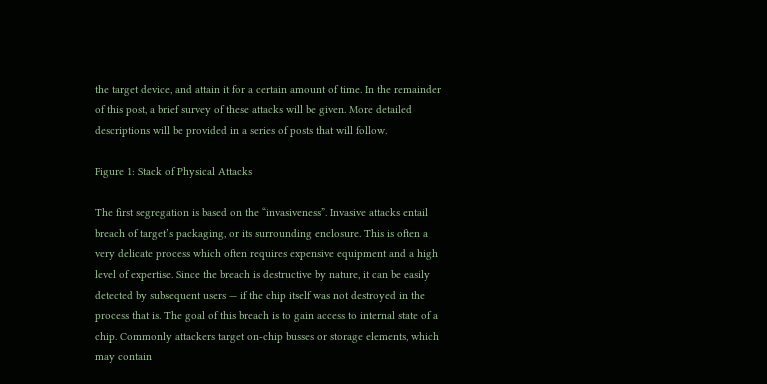the target device, and attain it for a certain amount of time. In the remainder of this post, a brief survey of these attacks will be given. More detailed descriptions will be provided in a series of posts that will follow.

Figure 1: Stack of Physical Attacks

The first segregation is based on the “invasiveness”. Invasive attacks entail breach of target’s packaging, or its surrounding enclosure. This is often a very delicate process which often requires expensive equipment and a high level of expertise. Since the breach is destructive by nature, it can be easily detected by subsequent users — if the chip itself was not destroyed in the process that is. The goal of this breach is to gain access to internal state of a chip. Commonly attackers target on-chip busses or storage elements, which may contain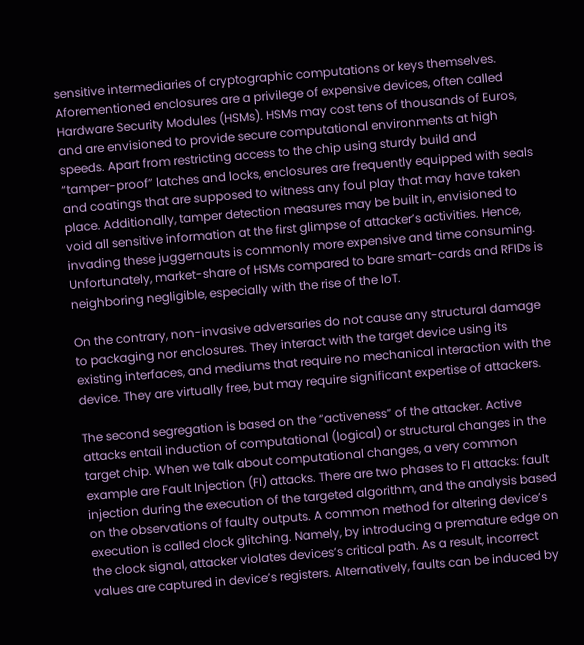sensitive intermediaries of cryptographic computations or keys themselves. Aforementioned enclosures are a privilege of expensive devices, often called Hardware Security Modules (HSMs). HSMs may cost tens of thousands of Euros, and are envisioned to provide secure computational environments at high speeds. Apart from restricting access to the chip using sturdy build and “tamper-proof” latches and locks, enclosures are frequently equipped with seals and coatings that are supposed to witness any foul play that may have taken place. Additionally, tamper detection measures may be built in, envisioned to void all sensitive information at the first glimpse of attacker’s activities. Hence, invading these juggernauts is commonly more expensive and time consuming. Unfortunately, market-share of HSMs compared to bare smart-cards and RFIDs is neighboring negligible, especially with the rise of the IoT.

On the contrary, non-invasive adversaries do not cause any structural damage to packaging nor enclosures. They interact with the target device using its existing interfaces, and mediums that require no mechanical interaction with the device. They are virtually free, but may require significant expertise of attackers.

The second segregation is based on the “activeness” of the attacker. Active attacks entail induction of computational (logical) or structural changes in the target chip. When we talk about computational changes, a very common example are Fault Injection (FI) attacks. There are two phases to FI attacks: fault injection during the execution of the targeted algorithm, and the analysis based on the observations of faulty outputs. A common method for altering device’s execution is called clock glitching. Namely, by introducing a premature edge on the clock signal, attacker violates devices’s critical path. As a result, incorrect values are captured in device’s registers. Alternatively, faults can be induced by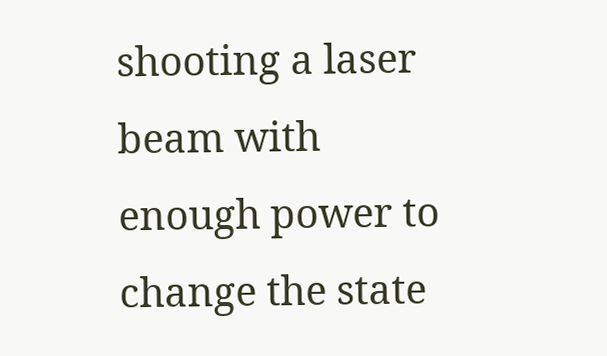shooting a laser beam with enough power to change the state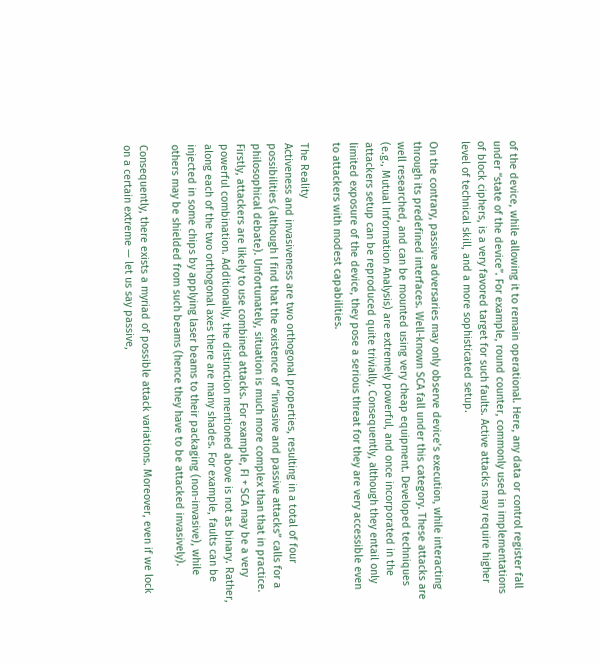of the device, while allowing it to remain operational. Here, any data or control register fall under “state of the device”. For example, round counter, commonly used in implementations of block ciphers, is a very favored target for such faults. Active attacks may require higher level of technical skill, and a more sophisticated setup.

On the contrary, passive adversaries may only observe device’s execution, while interacting through its predefined interfaces. Well-known SCA fall under this category. These attacks are well researched, and can be mounted using very cheap equipment. Developed techniques (e.g., Mutual Information Analysis) are extremely powerful, and once incorporated in the attackers setup can be reproduced quite trivially. Consequently, although they entail only limited exposure of the device, they pose a serious threat for they are very accessible even to attackers with modest capabilities.

The Reality
Activeness and invasiveness are two orthogonal properties, resulting in a total of four possibilities (although I find that the existence of “invasive and passive attacks” calls for a philosophical debate). Unfortunately, situation is much more complex than that in practice. Firstly, attackers are likely to use combined attacks. For example, FI + SCA may be a very powerful combination. Additionally, the distinction mentioned above is not as binary. Rather, along each of the two orthogonal axes there are many shades. For example, faults can be injected in some chips by applying laser beams to their packaging (non-invasive), while others may be shielded from such beams (hence they have to be attacked invasively).

Consequently, there exists a myriad of possible attack variations. Moreover, even if we lock on a certain extreme — let us say passive,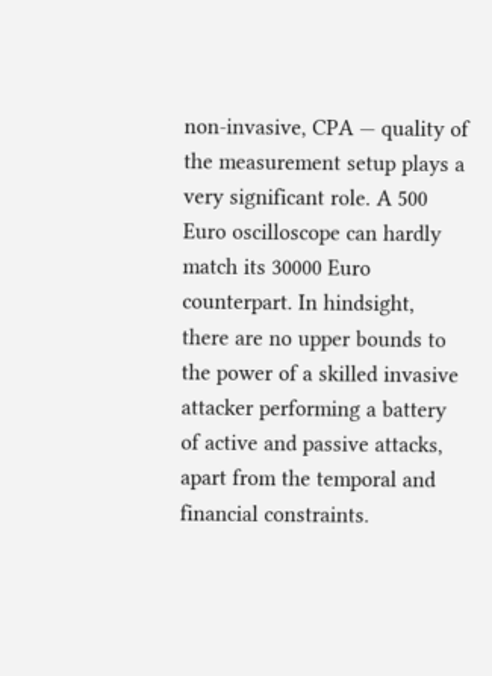non-invasive, CPA — quality of the measurement setup plays a very significant role. A 500 Euro oscilloscope can hardly match its 30000 Euro counterpart. In hindsight, there are no upper bounds to the power of a skilled invasive attacker performing a battery of active and passive attacks, apart from the temporal and financial constraints.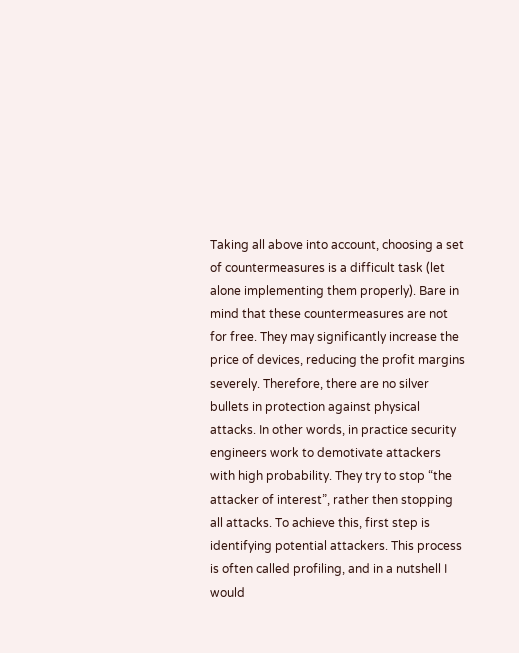Taking all above into account, choosing a set of countermeasures is a difficult task (let alone implementing them properly). Bare in mind that these countermeasures are not for free. They may significantly increase the price of devices, reducing the profit margins severely. Therefore, there are no silver bullets in protection against physical attacks. In other words, in practice security engineers work to demotivate attackers with high probability. They try to stop “the attacker of interest”, rather then stopping all attacks. To achieve this, first step is identifying potential attackers. This process is often called profiling, and in a nutshell I would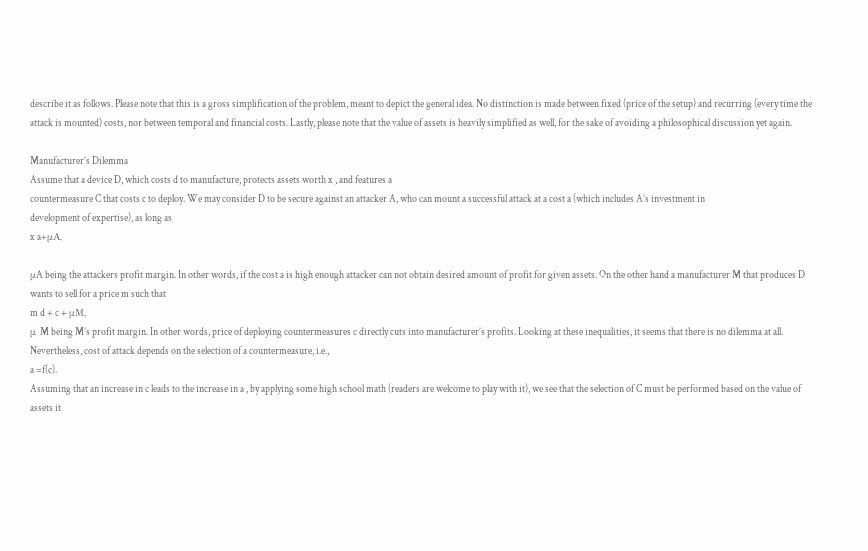describe it as follows. Please note that this is a gross simplification of the problem, meant to depict the general idea. No distinction is made between fixed (price of the setup) and recurring (every time the attack is mounted) costs, nor between temporal and financial costs. Lastly, please note that the value of assets is heavily simplified as well, for the sake of avoiding a philosophical discussion yet again.

Manufacturer’s Dilemma
Assume that a device D, which costs d to manufacture, protects assets worth x , and features a
countermeasure C that costs c to deploy. We may consider D to be secure against an attacker A, who can mount a successful attack at a cost a (which includes A’s investment in
development of expertise), as long as
x a+μA,

μA being the attackers profit margin. In other words, if the cost a is high enough attacker can not obtain desired amount of profit for given assets. On the other hand a manufacturer M that produces D wants to sell for a price m such that
m d + c + μM,
μ M being M’s profit margin. In other words, price of deploying countermeasures c directly cuts into manufacturer’s profits. Looking at these inequalities, it seems that there is no dilemma at all. Nevertheless, cost of attack depends on the selection of a countermeasure, i.e.,
a =f(c).
Assuming that an increase in c leads to the increase in a , by applying some high school math (readers are welcome to play with it), we see that the selection of C must be performed based on the value of assets it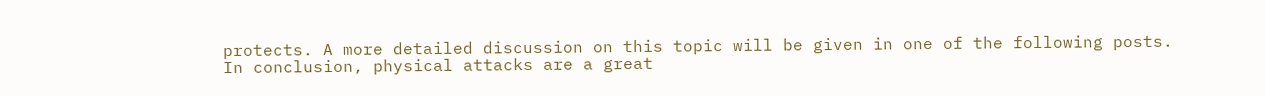protects. A more detailed discussion on this topic will be given in one of the following posts.
In conclusion, physical attacks are a great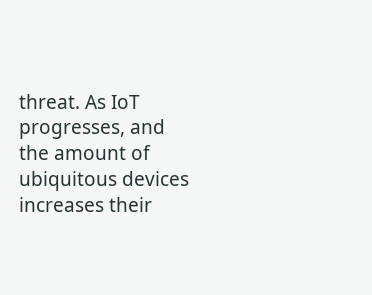threat. As IoT progresses, and the amount of ubiquitous devices increases their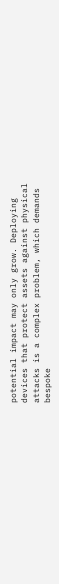potential impact may only grow. Deploying devices that protect assets against physical attacks is a complex problem, which demands bespoke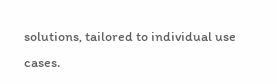solutions, tailored to individual use cases.